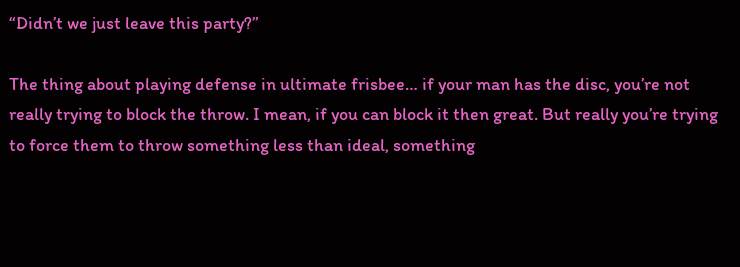“Didn’t we just leave this party?”

The thing about playing defense in ultimate frisbee… if your man has the disc, you’re not really trying to block the throw. I mean, if you can block it then great. But really you’re trying to force them to throw something less than ideal, something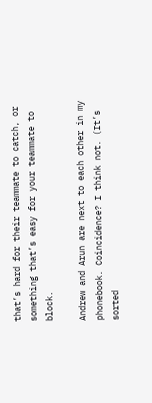that’s hard for their teammate to catch, or something that’s easy for your teammate to block.

Andrew and Arun are next to each other in my phonebook. Coincidence? I think not. (It’s sorted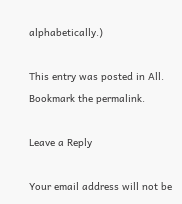alphabetically.)

This entry was posted in All. Bookmark the permalink.

Leave a Reply

Your email address will not be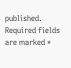published. Required fields are marked *